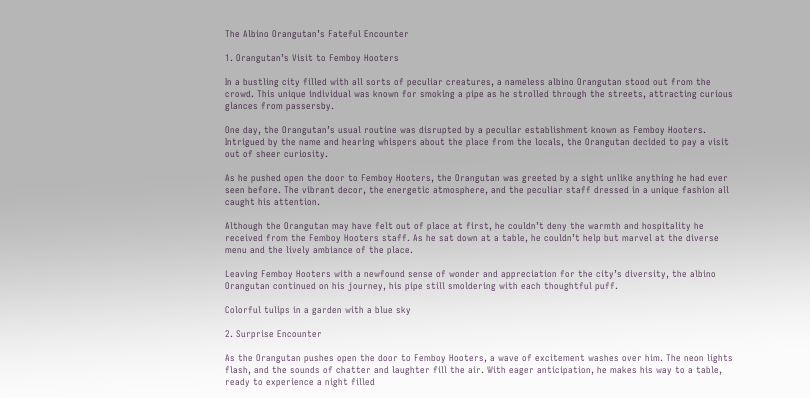The Albino Orangutan’s Fateful Encounter

1. Orangutan’s Visit to Femboy Hooters

In a bustling city filled with all sorts of peculiar creatures, a nameless albino Orangutan stood out from the crowd. This unique individual was known for smoking a pipe as he strolled through the streets, attracting curious glances from passersby.

One day, the Orangutan’s usual routine was disrupted by a peculiar establishment known as Femboy Hooters. Intrigued by the name and hearing whispers about the place from the locals, the Orangutan decided to pay a visit out of sheer curiosity.

As he pushed open the door to Femboy Hooters, the Orangutan was greeted by a sight unlike anything he had ever seen before. The vibrant decor, the energetic atmosphere, and the peculiar staff dressed in a unique fashion all caught his attention.

Although the Orangutan may have felt out of place at first, he couldn’t deny the warmth and hospitality he received from the Femboy Hooters staff. As he sat down at a table, he couldn’t help but marvel at the diverse menu and the lively ambiance of the place.

Leaving Femboy Hooters with a newfound sense of wonder and appreciation for the city’s diversity, the albino Orangutan continued on his journey, his pipe still smoldering with each thoughtful puff.

Colorful tulips in a garden with a blue sky

2. Surprise Encounter

As the Orangutan pushes open the door to Femboy Hooters, a wave of excitement washes over him. The neon lights flash, and the sounds of chatter and laughter fill the air. With eager anticipation, he makes his way to a table, ready to experience a night filled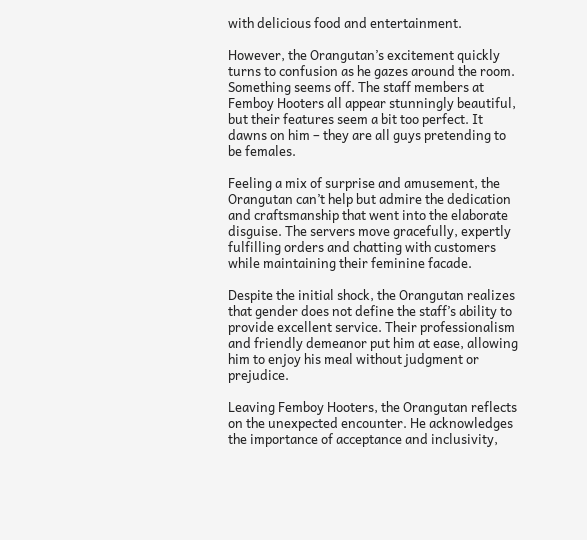with delicious food and entertainment.

However, the Orangutan’s excitement quickly turns to confusion as he gazes around the room. Something seems off. The staff members at Femboy Hooters all appear stunningly beautiful, but their features seem a bit too perfect. It dawns on him – they are all guys pretending to be females.

Feeling a mix of surprise and amusement, the Orangutan can’t help but admire the dedication and craftsmanship that went into the elaborate disguise. The servers move gracefully, expertly fulfilling orders and chatting with customers while maintaining their feminine facade.

Despite the initial shock, the Orangutan realizes that gender does not define the staff’s ability to provide excellent service. Their professionalism and friendly demeanor put him at ease, allowing him to enjoy his meal without judgment or prejudice.

Leaving Femboy Hooters, the Orangutan reflects on the unexpected encounter. He acknowledges the importance of acceptance and inclusivity,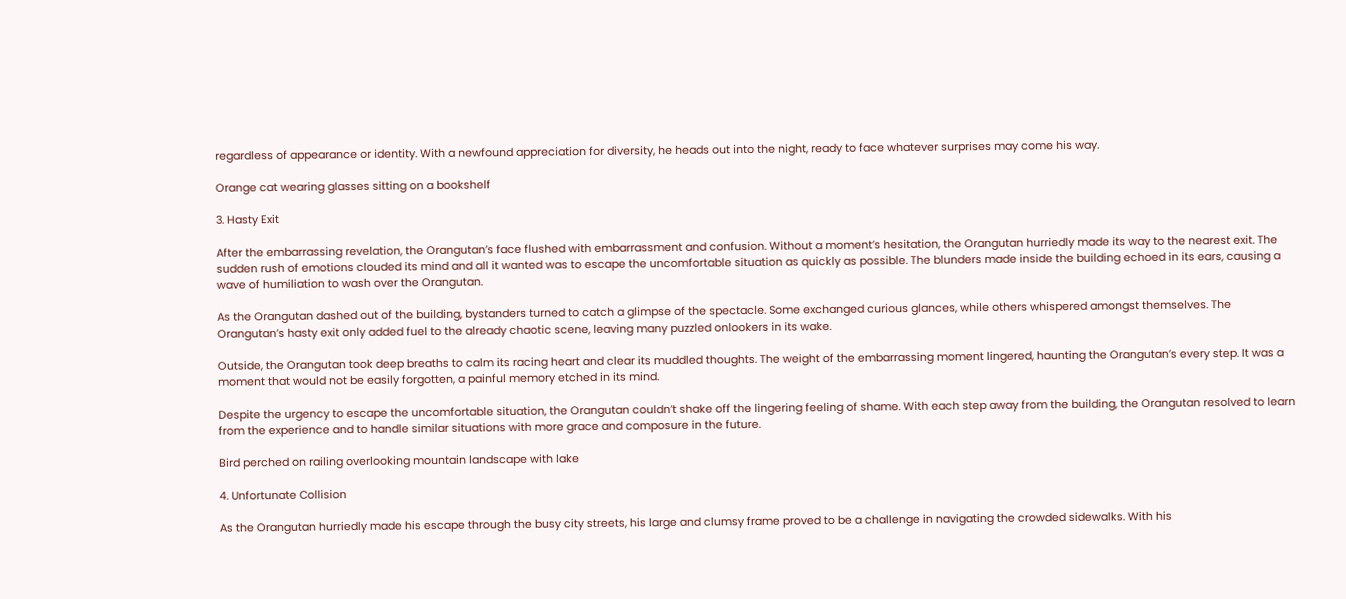regardless of appearance or identity. With a newfound appreciation for diversity, he heads out into the night, ready to face whatever surprises may come his way.

Orange cat wearing glasses sitting on a bookshelf

3. Hasty Exit

After the embarrassing revelation, the Orangutan’s face flushed with embarrassment and confusion. Without a moment’s hesitation, the Orangutan hurriedly made its way to the nearest exit. The sudden rush of emotions clouded its mind and all it wanted was to escape the uncomfortable situation as quickly as possible. The blunders made inside the building echoed in its ears, causing a wave of humiliation to wash over the Orangutan.

As the Orangutan dashed out of the building, bystanders turned to catch a glimpse of the spectacle. Some exchanged curious glances, while others whispered amongst themselves. The Orangutan’s hasty exit only added fuel to the already chaotic scene, leaving many puzzled onlookers in its wake.

Outside, the Orangutan took deep breaths to calm its racing heart and clear its muddled thoughts. The weight of the embarrassing moment lingered, haunting the Orangutan’s every step. It was a moment that would not be easily forgotten, a painful memory etched in its mind.

Despite the urgency to escape the uncomfortable situation, the Orangutan couldn’t shake off the lingering feeling of shame. With each step away from the building, the Orangutan resolved to learn from the experience and to handle similar situations with more grace and composure in the future.

Bird perched on railing overlooking mountain landscape with lake

4. Unfortunate Collision

As the Orangutan hurriedly made his escape through the busy city streets, his large and clumsy frame proved to be a challenge in navigating the crowded sidewalks. With his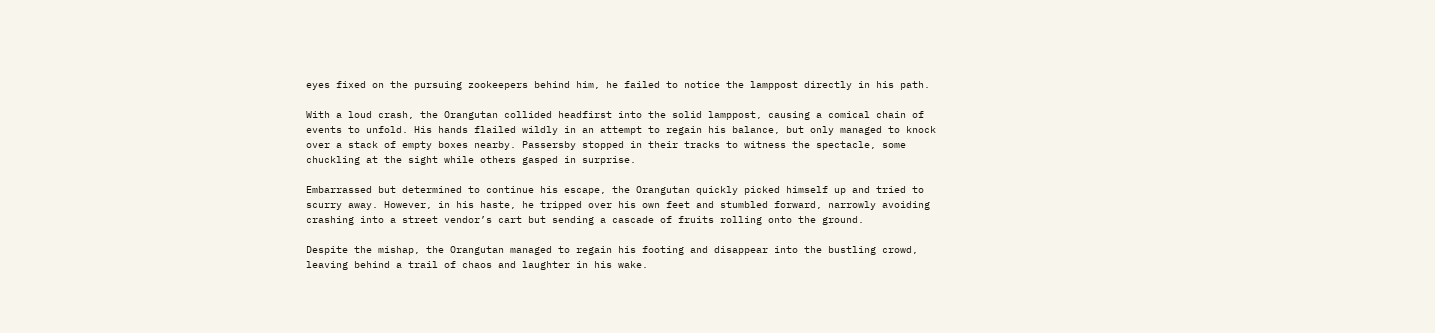eyes fixed on the pursuing zookeepers behind him, he failed to notice the lamppost directly in his path.

With a loud crash, the Orangutan collided headfirst into the solid lamppost, causing a comical chain of events to unfold. His hands flailed wildly in an attempt to regain his balance, but only managed to knock over a stack of empty boxes nearby. Passersby stopped in their tracks to witness the spectacle, some chuckling at the sight while others gasped in surprise.

Embarrassed but determined to continue his escape, the Orangutan quickly picked himself up and tried to scurry away. However, in his haste, he tripped over his own feet and stumbled forward, narrowly avoiding crashing into a street vendor’s cart but sending a cascade of fruits rolling onto the ground.

Despite the mishap, the Orangutan managed to regain his footing and disappear into the bustling crowd, leaving behind a trail of chaos and laughter in his wake.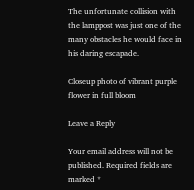The unfortunate collision with the lamppost was just one of the many obstacles he would face in his daring escapade.

Closeup photo of vibrant purple flower in full bloom

Leave a Reply

Your email address will not be published. Required fields are marked *